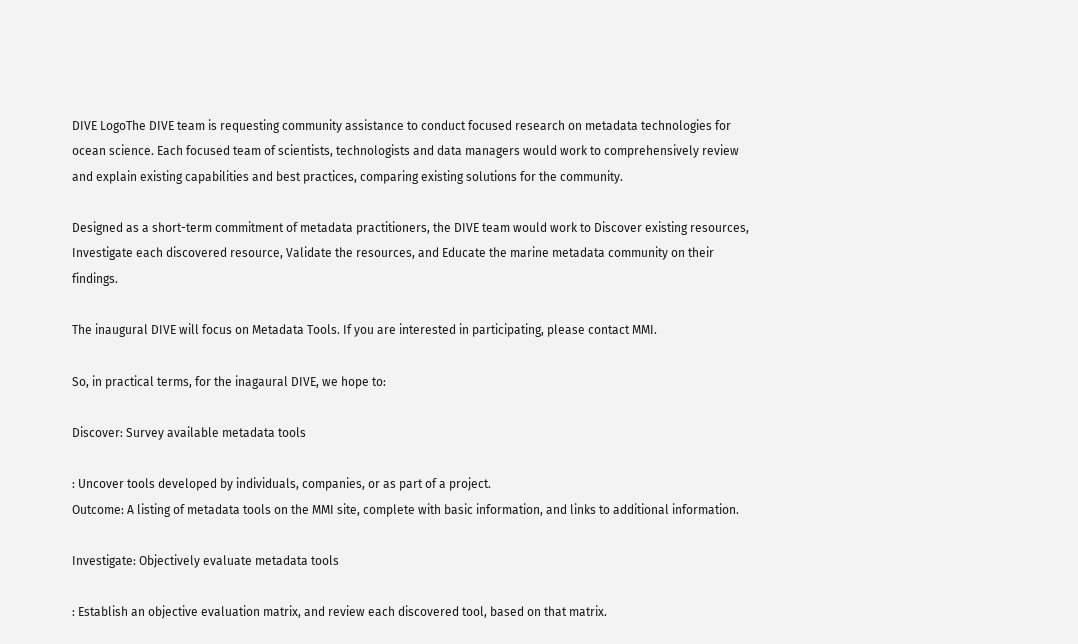DIVE LogoThe DIVE team is requesting community assistance to conduct focused research on metadata technologies for ocean science. Each focused team of scientists, technologists and data managers would work to comprehensively review and explain existing capabilities and best practices, comparing existing solutions for the community.

Designed as a short-term commitment of metadata practitioners, the DIVE team would work to Discover existing resources, Investigate each discovered resource, Validate the resources, and Educate the marine metadata community on their findings.

The inaugural DIVE will focus on Metadata Tools. If you are interested in participating, please contact MMI.

So, in practical terms, for the inagaural DIVE, we hope to:

Discover: Survey available metadata tools

: Uncover tools developed by individuals, companies, or as part of a project.
Outcome: A listing of metadata tools on the MMI site, complete with basic information, and links to additional information.

Investigate: Objectively evaluate metadata tools

: Establish an objective evaluation matrix, and review each discovered tool, based on that matrix.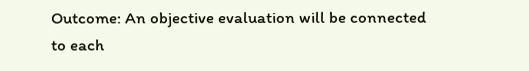Outcome: An objective evaluation will be connected to each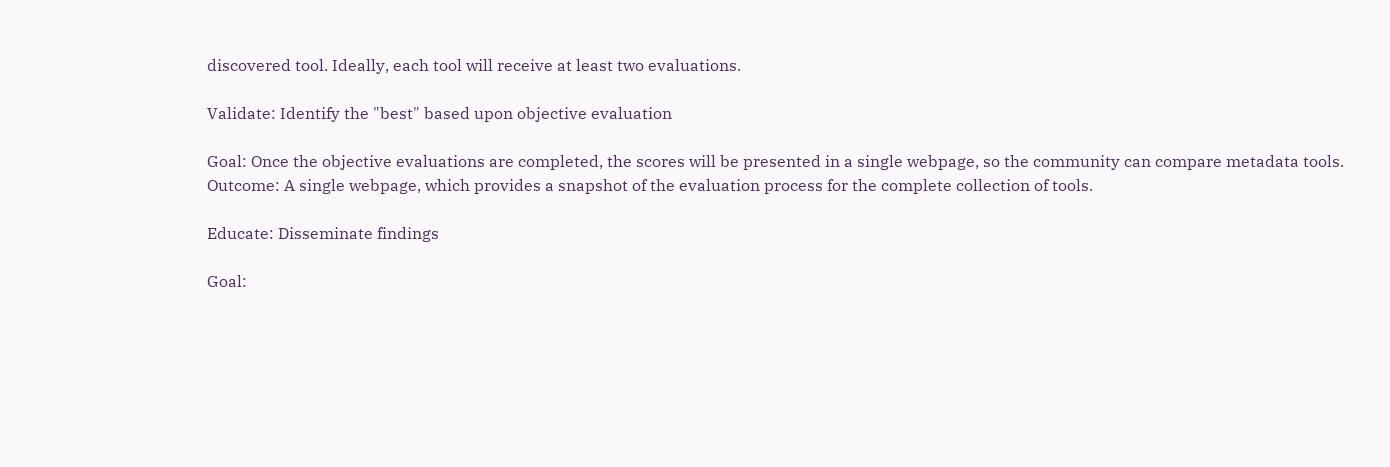discovered tool. Ideally, each tool will receive at least two evaluations.

Validate: Identify the "best" based upon objective evaluation

Goal: Once the objective evaluations are completed, the scores will be presented in a single webpage, so the community can compare metadata tools.
Outcome: A single webpage, which provides a snapshot of the evaluation process for the complete collection of tools.

Educate: Disseminate findings

Goal: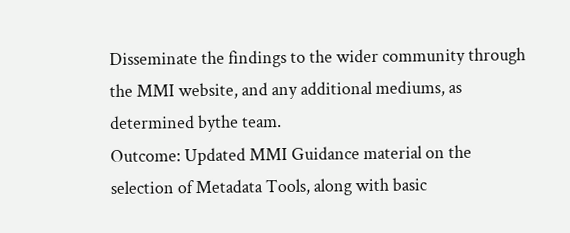Disseminate the findings to the wider community through the MMI website, and any additional mediums, as determined bythe team.
Outcome: Updated MMI Guidance material on the selection of Metadata Tools, along with basic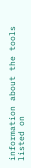information about the tools listed on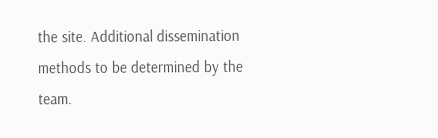the site. Additional dissemination methods to be determined by the team.